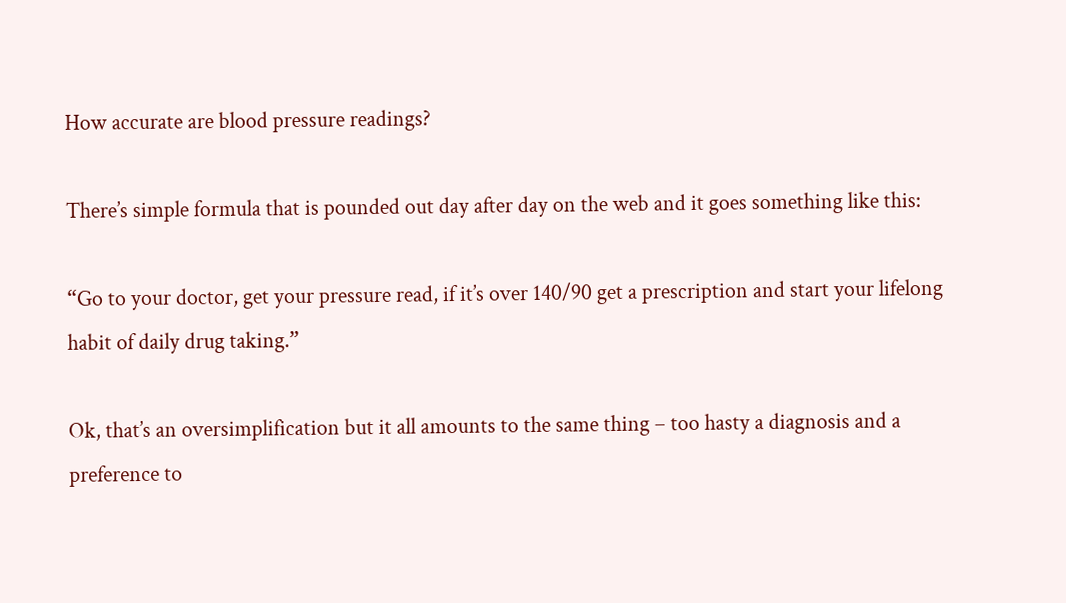How accurate are blood pressure readings?

There’s simple formula that is pounded out day after day on the web and it goes something like this:

“Go to your doctor, get your pressure read, if it’s over 140/90 get a prescription and start your lifelong habit of daily drug taking.”

Ok, that’s an oversimplification but it all amounts to the same thing – too hasty a diagnosis and a preference to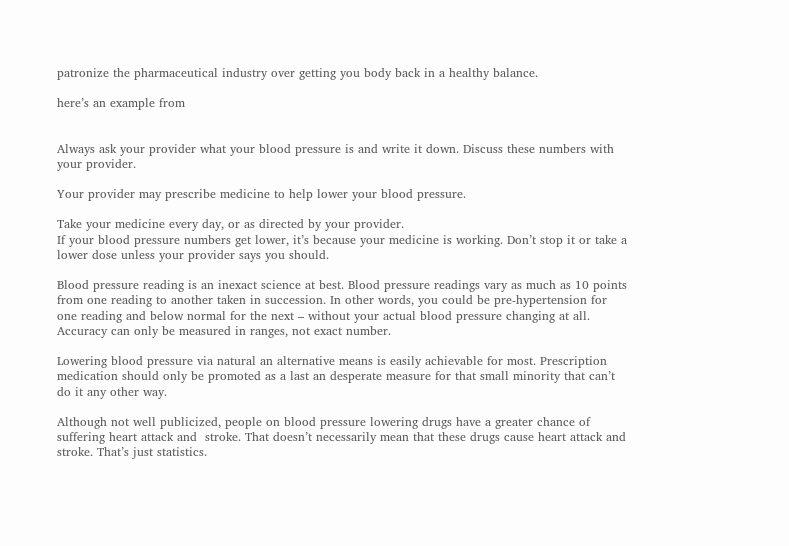patronize the pharmaceutical industry over getting you body back in a healthy balance.

here’s an example from


Always ask your provider what your blood pressure is and write it down. Discuss these numbers with your provider.

Your provider may prescribe medicine to help lower your blood pressure.

Take your medicine every day, or as directed by your provider.
If your blood pressure numbers get lower, it’s because your medicine is working. Don’t stop it or take a lower dose unless your provider says you should.

Blood pressure reading is an inexact science at best. Blood pressure readings vary as much as 10 points from one reading to another taken in succession. In other words, you could be pre-hypertension for one reading and below normal for the next – without your actual blood pressure changing at all. Accuracy can only be measured in ranges, not exact number.

Lowering blood pressure via natural an alternative means is easily achievable for most. Prescription medication should only be promoted as a last an desperate measure for that small minority that can’t do it any other way.

Although not well publicized, people on blood pressure lowering drugs have a greater chance of suffering heart attack and  stroke. That doesn’t necessarily mean that these drugs cause heart attack and  stroke. That’s just statistics.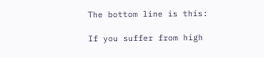The bottom line is this:

If you suffer from high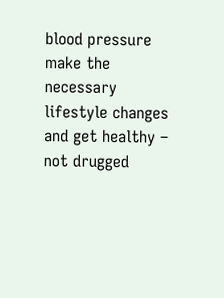blood pressure make the necessary lifestyle changes and get healthy – not drugged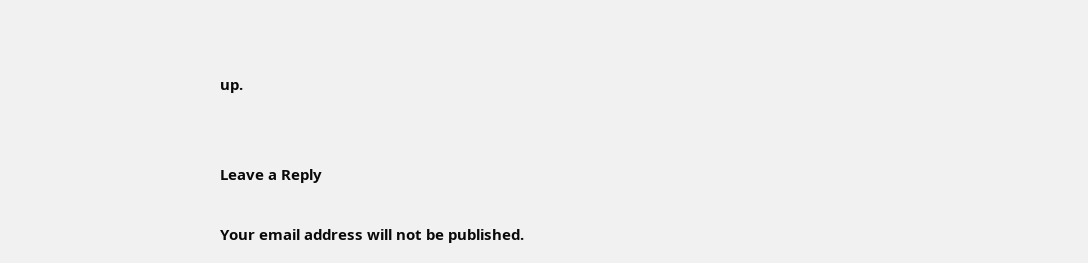up.


Leave a Reply

Your email address will not be published.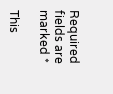Required fields are marked *

This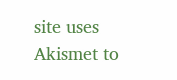site uses Akismet to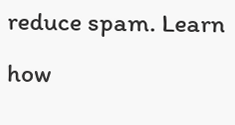reduce spam. Learn how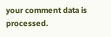your comment data is processed.